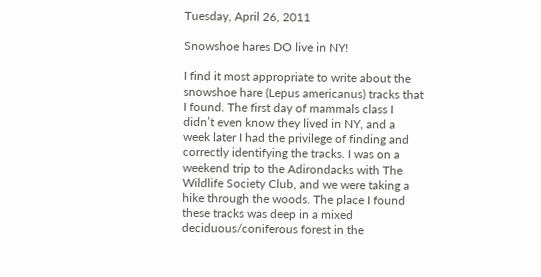Tuesday, April 26, 2011

Snowshoe hares DO live in NY!

I find it most appropriate to write about the snowshoe hare (Lepus americanus) tracks that I found. The first day of mammals class I didn’t even know they lived in NY, and a week later I had the privilege of finding and correctly identifying the tracks. I was on a weekend trip to the Adirondacks with The Wildlife Society Club, and we were taking a hike through the woods. The place I found these tracks was deep in a mixed deciduous/coniferous forest in the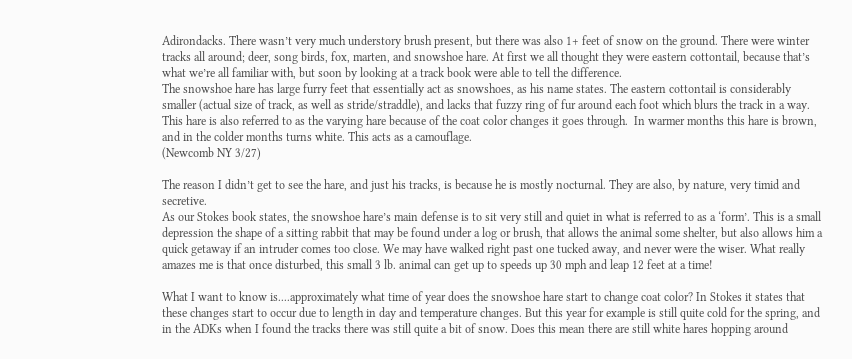Adirondacks. There wasn’t very much understory brush present, but there was also 1+ feet of snow on the ground. There were winter tracks all around; deer, song birds, fox, marten, and snowshoe hare. At first we all thought they were eastern cottontail, because that’s what we’re all familiar with, but soon by looking at a track book were able to tell the difference.
The snowshoe hare has large furry feet that essentially act as snowshoes, as his name states. The eastern cottontail is considerably smaller (actual size of track, as well as stride/straddle), and lacks that fuzzy ring of fur around each foot which blurs the track in a way.  This hare is also referred to as the varying hare because of the coat color changes it goes through.  In warmer months this hare is brown, and in the colder months turns white. This acts as a camouflage.
(Newcomb NY 3/27)

The reason I didn’t get to see the hare, and just his tracks, is because he is mostly nocturnal. They are also, by nature, very timid and secretive.
As our Stokes book states, the snowshoe hare’s main defense is to sit very still and quiet in what is referred to as a ‘form’. This is a small depression the shape of a sitting rabbit that may be found under a log or brush, that allows the animal some shelter, but also allows him a quick getaway if an intruder comes too close. We may have walked right past one tucked away, and never were the wiser. What really amazes me is that once disturbed, this small 3 lb. animal can get up to speeds up 30 mph and leap 12 feet at a time!

What I want to know is....approximately what time of year does the snowshoe hare start to change coat color? In Stokes it states that these changes start to occur due to length in day and temperature changes. But this year for example is still quite cold for the spring, and in the ADKs when I found the tracks there was still quite a bit of snow. Does this mean there are still white hares hopping around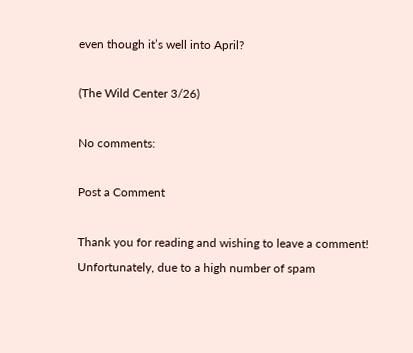even though it’s well into April?

(The Wild Center 3/26)

No comments:

Post a Comment

Thank you for reading and wishing to leave a comment! Unfortunately, due to a high number of spam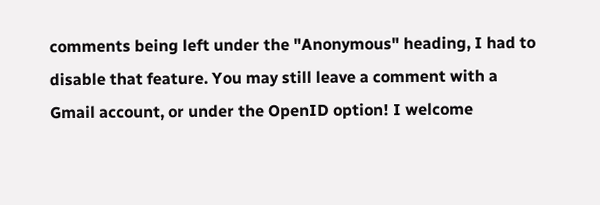comments being left under the "Anonymous" heading, I had to disable that feature. You may still leave a comment with a Gmail account, or under the OpenID option! I welcome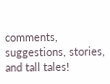comments, suggestions, stories, and tall tales!